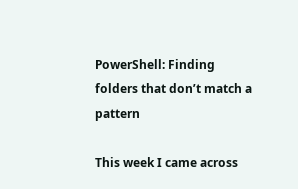PowerShell: Finding folders that don’t match a pattern

This week I came across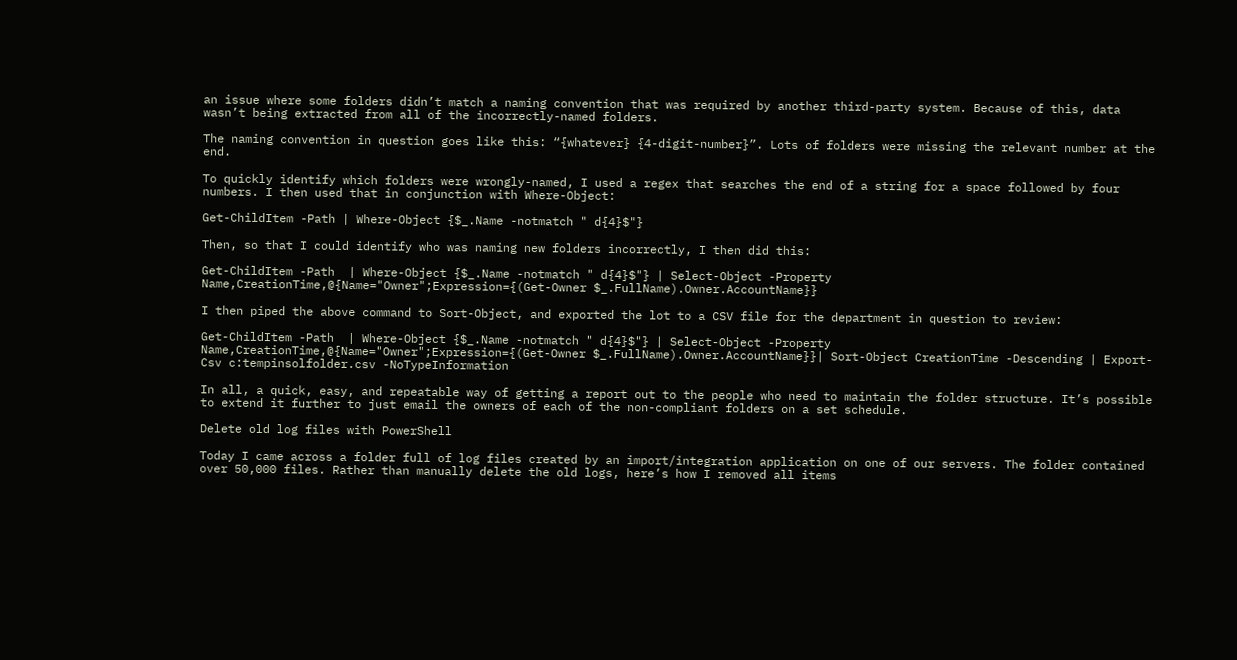an issue where some folders didn’t match a naming convention that was required by another third-party system. Because of this, data wasn’t being extracted from all of the incorrectly-named folders.

The naming convention in question goes like this: “{whatever} {4-digit-number}”. Lots of folders were missing the relevant number at the end.

To quickly identify which folders were wrongly-named, I used a regex that searches the end of a string for a space followed by four numbers. I then used that in conjunction with Where-Object:

Get-ChildItem -Path | Where-Object {$_.Name -notmatch " d{4}$"}

Then, so that I could identify who was naming new folders incorrectly, I then did this:

Get-ChildItem -Path  | Where-Object {$_.Name -notmatch " d{4}$"} | Select-Object -Property Name,CreationTime,@{Name="Owner";Expression={(Get-Owner $_.FullName).Owner.AccountName}}

I then piped the above command to Sort-Object, and exported the lot to a CSV file for the department in question to review:

Get-ChildItem -Path  | Where-Object {$_.Name -notmatch " d{4}$"} | Select-Object -Property Name,CreationTime,@{Name="Owner";Expression={(Get-Owner $_.FullName).Owner.AccountName}}| Sort-Object CreationTime -Descending | Export-Csv c:tempinsolfolder.csv -NoTypeInformation

In all, a quick, easy, and repeatable way of getting a report out to the people who need to maintain the folder structure. It’s possible to extend it further to just email the owners of each of the non-compliant folders on a set schedule.

Delete old log files with PowerShell

Today I came across a folder full of log files created by an import/integration application on one of our servers. The folder contained over 50,000 files. Rather than manually delete the old logs, here’s how I removed all items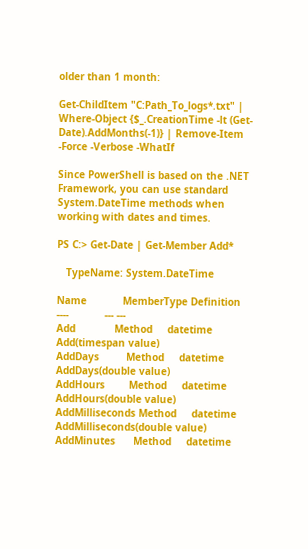older than 1 month:

Get-ChildItem "C:Path_To_logs*.txt" | Where-Object {$_.CreationTime -lt (Get-Date).AddMonths(-1)} | Remove-Item -Force -Verbose -WhatIf

Since PowerShell is based on the .NET Framework, you can use standard System.DateTime methods when working with dates and times.

PS C:> Get-Date | Get-Member Add*

   TypeName: System.DateTime

Name            MemberType Definition
----            --- ---
Add             Method     datetime Add(timespan value)
AddDays         Method     datetime AddDays(double value)
AddHours        Method     datetime AddHours(double value)
AddMilliseconds Method     datetime AddMilliseconds(double value)
AddMinutes      Method     datetime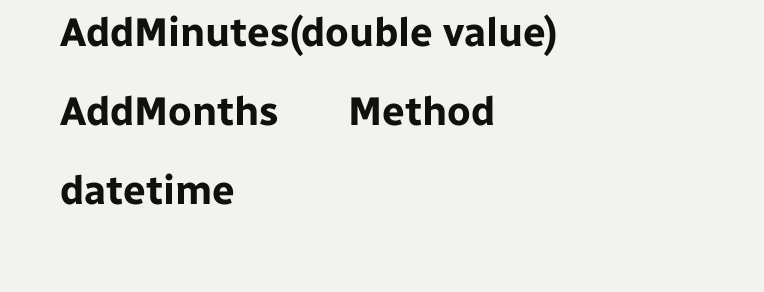AddMinutes(double value)
AddMonths       Method     datetime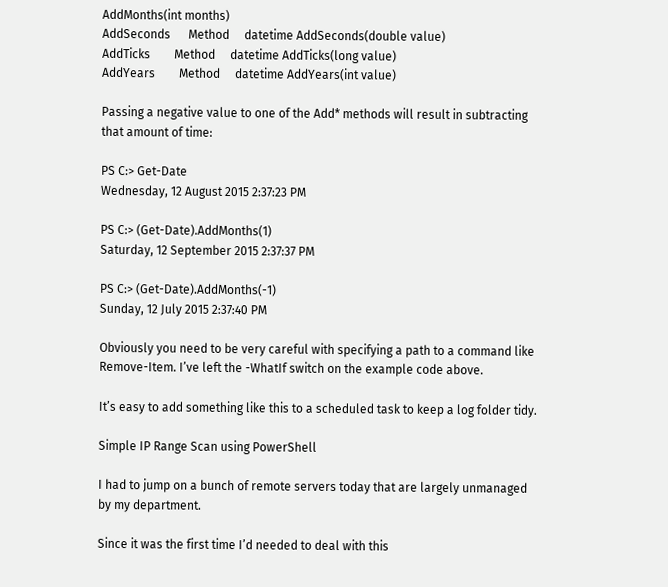AddMonths(int months)
AddSeconds      Method     datetime AddSeconds(double value)
AddTicks        Method     datetime AddTicks(long value)
AddYears        Method     datetime AddYears(int value)

Passing a negative value to one of the Add* methods will result in subtracting that amount of time:

PS C:> Get-Date
Wednesday, 12 August 2015 2:37:23 PM

PS C:> (Get-Date).AddMonths(1)
Saturday, 12 September 2015 2:37:37 PM

PS C:> (Get-Date).AddMonths(-1)
Sunday, 12 July 2015 2:37:40 PM

Obviously you need to be very careful with specifying a path to a command like Remove-Item. I’ve left the -WhatIf switch on the example code above.

It’s easy to add something like this to a scheduled task to keep a log folder tidy.

Simple IP Range Scan using PowerShell

I had to jump on a bunch of remote servers today that are largely unmanaged by my department.

Since it was the first time I’d needed to deal with this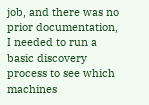job, and there was no prior documentation, I needed to run a basic discovery process to see which machines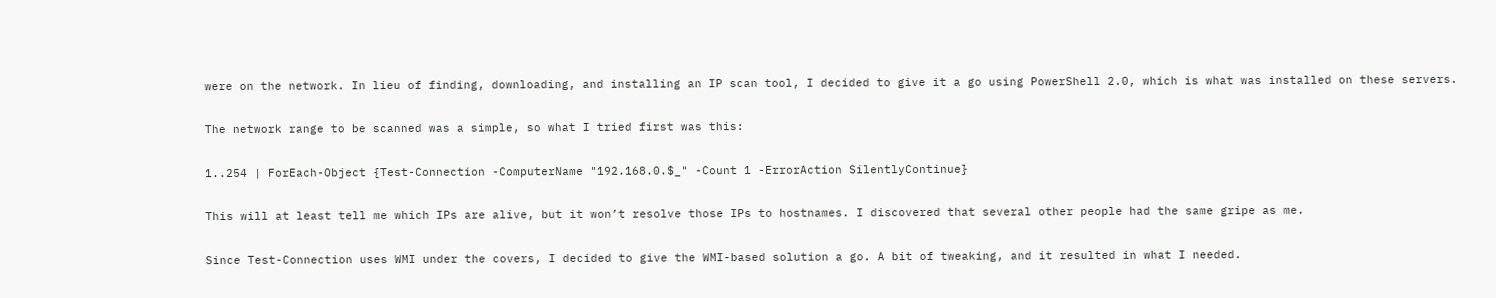were on the network. In lieu of finding, downloading, and installing an IP scan tool, I decided to give it a go using PowerShell 2.0, which is what was installed on these servers.

The network range to be scanned was a simple, so what I tried first was this:

1..254 | ForEach-Object {Test-Connection -ComputerName "192.168.0.$_" -Count 1 -ErrorAction SilentlyContinue}

This will at least tell me which IPs are alive, but it won’t resolve those IPs to hostnames. I discovered that several other people had the same gripe as me.

Since Test-Connection uses WMI under the covers, I decided to give the WMI-based solution a go. A bit of tweaking, and it resulted in what I needed.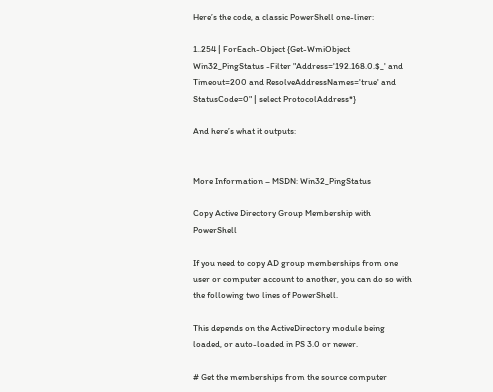Here’s the code, a classic PowerShell one-liner:

1..254 | ForEach-Object {Get-WmiObject Win32_PingStatus -Filter "Address='192.168.0.$_' and Timeout=200 and ResolveAddressNames='true' and StatusCode=0" | select ProtocolAddress*}

And here’s what it outputs:


More Information – MSDN: Win32_PingStatus

Copy Active Directory Group Membership with PowerShell

If you need to copy AD group memberships from one user or computer account to another, you can do so with the following two lines of PowerShell.

This depends on the ActiveDirectory module being loaded, or auto-loaded in PS 3.0 or newer.

# Get the memberships from the source computer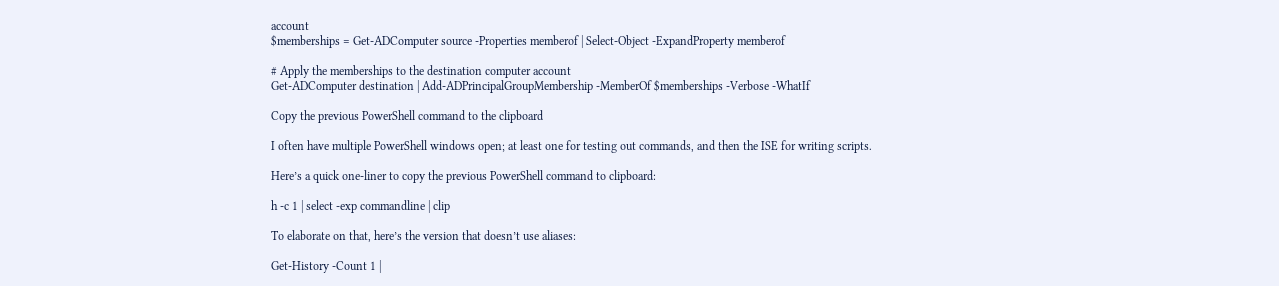account
$memberships = Get-ADComputer source -Properties memberof | Select-Object -ExpandProperty memberof

# Apply the memberships to the destination computer account
Get-ADComputer destination | Add-ADPrincipalGroupMembership -MemberOf $memberships -Verbose -WhatIf

Copy the previous PowerShell command to the clipboard

I often have multiple PowerShell windows open; at least one for testing out commands, and then the ISE for writing scripts.

Here’s a quick one-liner to copy the previous PowerShell command to clipboard:

h -c 1 | select -exp commandline | clip

To elaborate on that, here’s the version that doesn’t use aliases:

Get-History -Count 1 |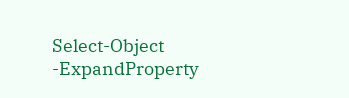Select-Object -ExpandProperty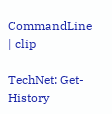CommandLine | clip

TechNet: Get-History